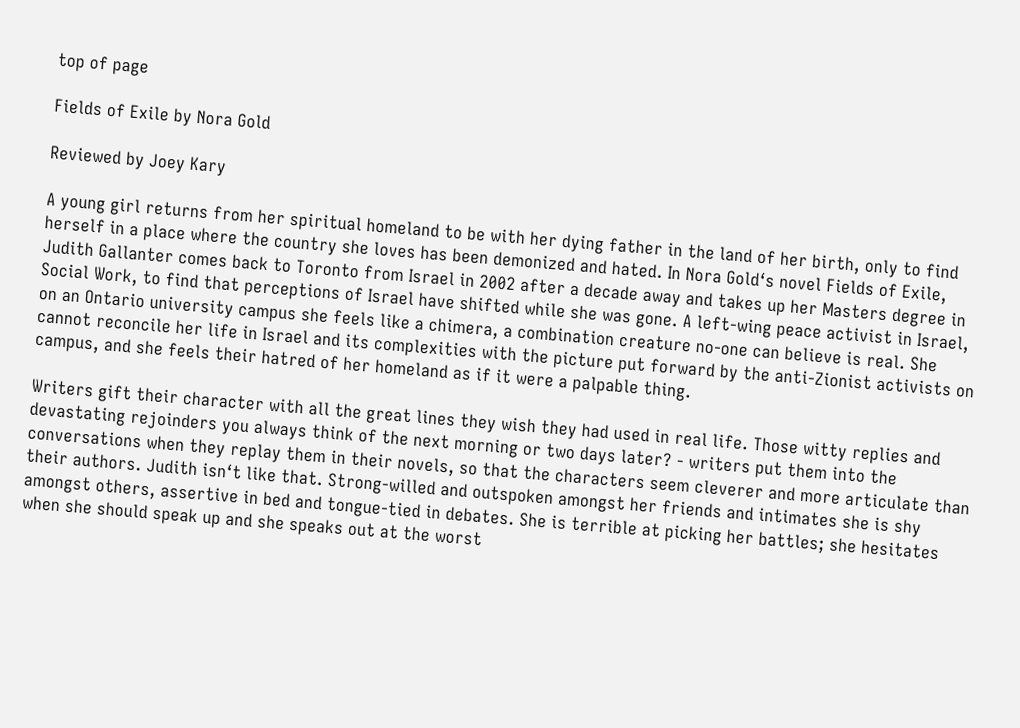top of page

Fields of Exile by Nora Gold

Reviewed by Joey Kary

A young girl returns from her spiritual homeland to be with her dying father in the land of her birth, only to find herself in a place where the country she loves has been demonized and hated. In Nora Gold‘s novel Fields of Exile, Judith Gallanter comes back to Toronto from Israel in 2002 after a decade away and takes up her Masters degree in Social Work, to find that perceptions of Israel have shifted while she was gone. A left-wing peace activist in Israel, on an Ontario university campus she feels like a chimera, a combination creature no-one can believe is real. She cannot reconcile her life in Israel and its complexities with the picture put forward by the anti-Zionist activists on campus, and she feels their hatred of her homeland as if it were a palpable thing.

Writers gift their character with all the great lines they wish they had used in real life. Those witty replies and devastating rejoinders you always think of the next morning or two days later? - writers put them into the conversations when they replay them in their novels, so that the characters seem cleverer and more articulate than their authors. Judith isn‘t like that. Strong-willed and outspoken amongst her friends and intimates she is shy amongst others, assertive in bed and tongue-tied in debates. She is terrible at picking her battles; she hesitates when she should speak up and she speaks out at the worst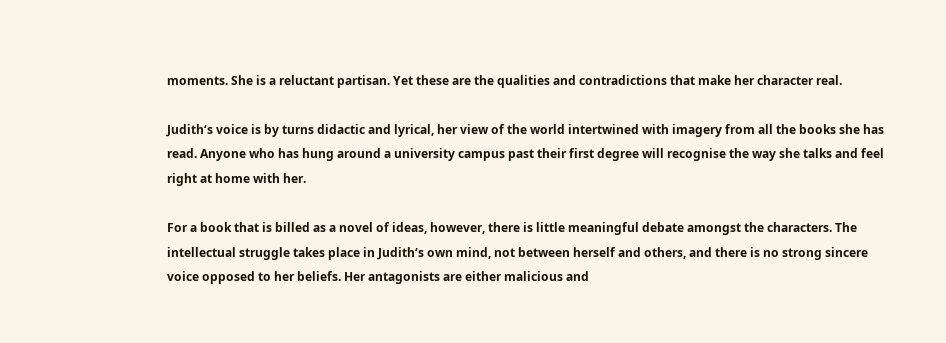moments. She is a reluctant partisan. Yet these are the qualities and contradictions that make her character real.

Judith‘s voice is by turns didactic and lyrical, her view of the world intertwined with imagery from all the books she has read. Anyone who has hung around a university campus past their first degree will recognise the way she talks and feel right at home with her.

For a book that is billed as a novel of ideas, however, there is little meaningful debate amongst the characters. The intellectual struggle takes place in Judith‘s own mind, not between herself and others, and there is no strong sincere voice opposed to her beliefs. Her antagonists are either malicious and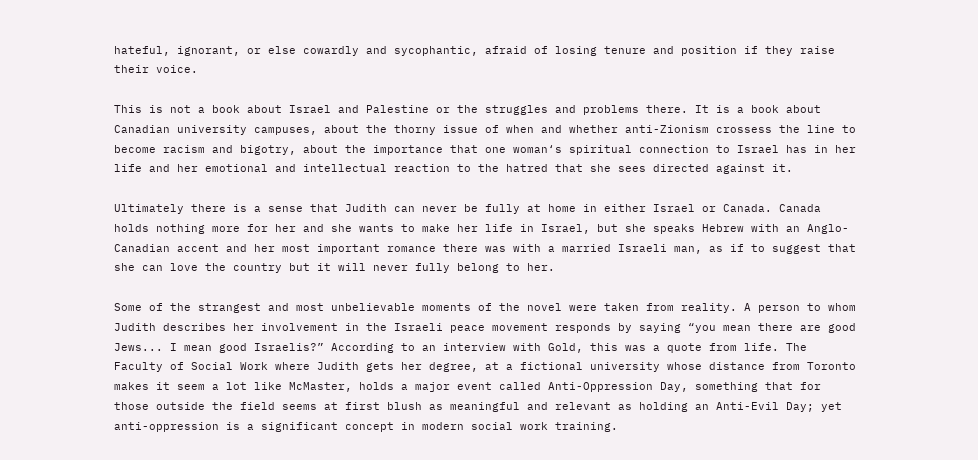hateful, ignorant, or else cowardly and sycophantic, afraid of losing tenure and position if they raise their voice.

This is not a book about Israel and Palestine or the struggles and problems there. It is a book about Canadian university campuses, about the thorny issue of when and whether anti-Zionism crossess the line to become racism and bigotry, about the importance that one woman‘s spiritual connection to Israel has in her life and her emotional and intellectual reaction to the hatred that she sees directed against it.

Ultimately there is a sense that Judith can never be fully at home in either Israel or Canada. Canada holds nothing more for her and she wants to make her life in Israel, but she speaks Hebrew with an Anglo-Canadian accent and her most important romance there was with a married Israeli man, as if to suggest that she can love the country but it will never fully belong to her.

Some of the strangest and most unbelievable moments of the novel were taken from reality. A person to whom Judith describes her involvement in the Israeli peace movement responds by saying “you mean there are good Jews... I mean good Israelis?” According to an interview with Gold, this was a quote from life. The Faculty of Social Work where Judith gets her degree, at a fictional university whose distance from Toronto makes it seem a lot like McMaster, holds a major event called Anti-Oppression Day, something that for those outside the field seems at first blush as meaningful and relevant as holding an Anti-Evil Day; yet anti-oppression is a significant concept in modern social work training.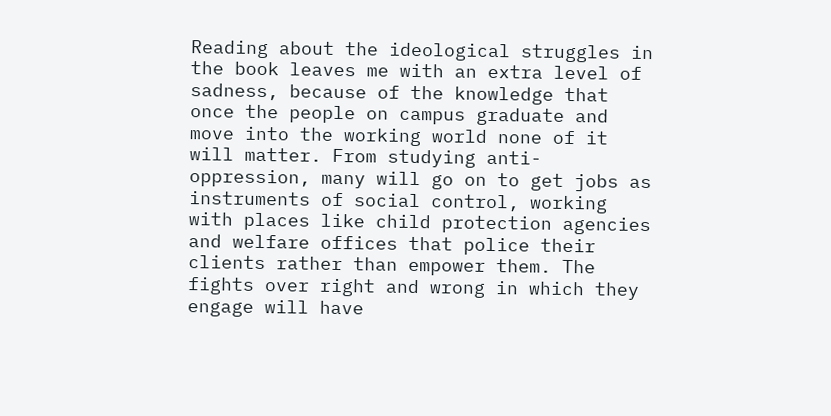Reading about the ideological struggles in the book leaves me with an extra level of sadness, because of the knowledge that once the people on campus graduate and move into the working world none of it will matter. From studying anti-oppression, many will go on to get jobs as instruments of social control, working with places like child protection agencies and welfare offices that police their clients rather than empower them. The fights over right and wrong in which they engage will have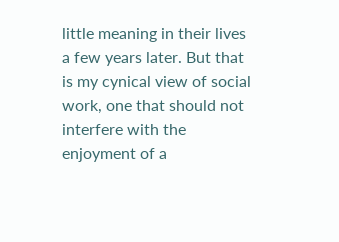little meaning in their lives a few years later. But that is my cynical view of social work, one that should not interfere with the enjoyment of a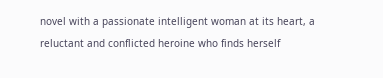novel with a passionate intelligent woman at its heart, a reluctant and conflicted heroine who finds herself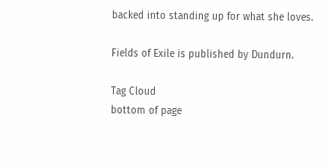backed into standing up for what she loves.

Fields of Exile is published by Dundurn.

Tag Cloud
bottom of page